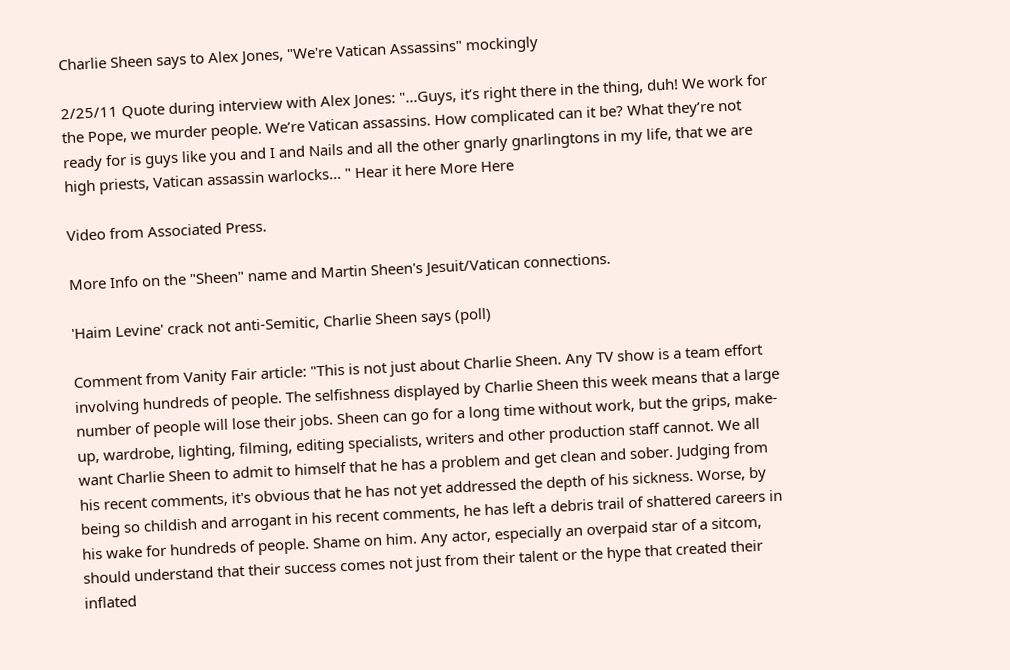Charlie Sheen says to Alex Jones, "We're Vatican Assassins" mockingly

2/25/11 Quote during interview with Alex Jones: "...Guys, it’s right there in the thing, duh! We work for the Pope, we murder people. We’re Vatican assassins. How complicated can it be? What they’re not ready for is guys like you and I and Nails and all the other gnarly gnarlingtons in my life, that we are high priests, Vatican assassin warlocks... " Hear it here More Here

Video from Associated Press.

More Info on the "Sheen" name and Martin Sheen's Jesuit/Vatican connections.

'Haim Levine' crack not anti-Semitic, Charlie Sheen says (poll)

Comment from Vanity Fair article: "This is not just about Charlie Sheen. Any TV show is a team effort involving hundreds of people. The selfishness displayed by Charlie Sheen this week means that a large number of people will lose their jobs. Sheen can go for a long time without work, but the grips, make-up, wardrobe, lighting, filming, editing specialists, writers and other production staff cannot. We all want Charlie Sheen to admit to himself that he has a problem and get clean and sober. Judging from his recent comments, it's obvious that he has not yet addressed the depth of his sickness. Worse, by being so childish and arrogant in his recent comments, he has left a debris trail of shattered careers in his wake for hundreds of people. Shame on him. Any actor, especially an overpaid star of a sitcom, should understand that their success comes not just from their talent or the hype that created their inflated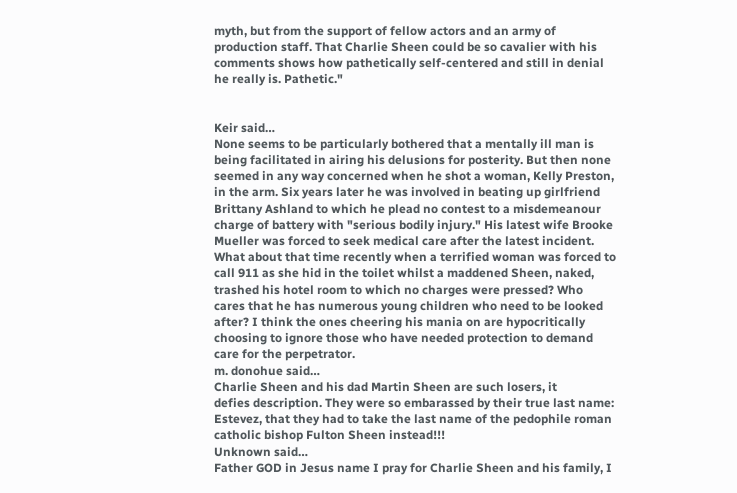myth, but from the support of fellow actors and an army of production staff. That Charlie Sheen could be so cavalier with his comments shows how pathetically self-centered and still in denial he really is. Pathetic."


Keir said…
None seems to be particularly bothered that a mentally ill man is being facilitated in airing his delusions for posterity. But then none seemed in any way concerned when he shot a woman, Kelly Preston, in the arm. Six years later he was involved in beating up girlfriend Brittany Ashland to which he plead no contest to a misdemeanour charge of battery with "serious bodily injury." His latest wife Brooke Mueller was forced to seek medical care after the latest incident. What about that time recently when a terrified woman was forced to call 911 as she hid in the toilet whilst a maddened Sheen, naked, trashed his hotel room to which no charges were pressed? Who cares that he has numerous young children who need to be looked after? I think the ones cheering his mania on are hypocritically choosing to ignore those who have needed protection to demand care for the perpetrator.
m. donohue said…
Charlie Sheen and his dad Martin Sheen are such losers, it
defies description. They were so embarassed by their true last name: Estevez, that they had to take the last name of the pedophile roman catholic bishop Fulton Sheen instead!!!
Unknown said…
Father GOD in Jesus name I pray for Charlie Sheen and his family, I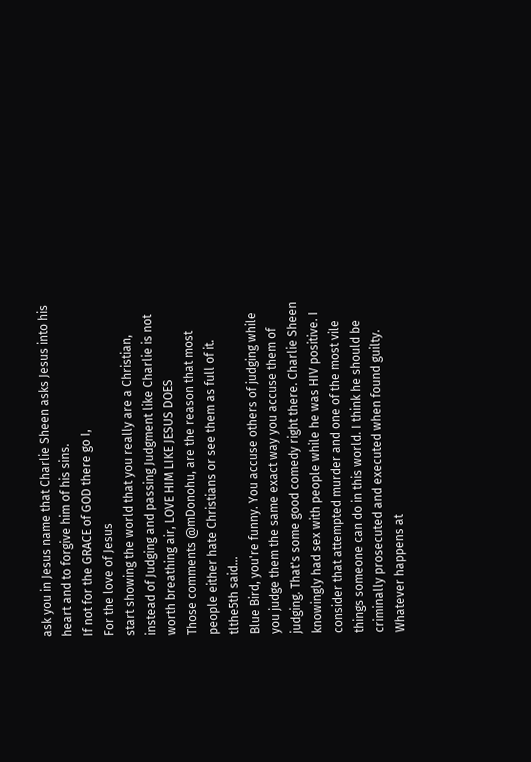ask you in Jesus name that Charlie Sheen asks Jesus into his heart and to forgive him of his sins.
If not for the GRACE of GOD there go I,
For the love of Jesus
start showing the world that you really are a Christian, instead of Judging and passing Judgment like Charlie is not worth breathing air, LOVE HIM LIKE JESUS DOES
Those comments @mDonohu, are the reason that most people either hate Christians or see them as full of it.
tlthe5th said…
Blue Bird, you're funny. You accuse others of judging while you judge them the same exact way you accuse them of judging. That's some good comedy right there. Charlie Sheen knowingly had sex with people while he was HIV positive. I consider that attempted murder and one of the most vile things someone can do in this world. I think he should be criminally prosecuted and executed when found guilty. Whatever happens at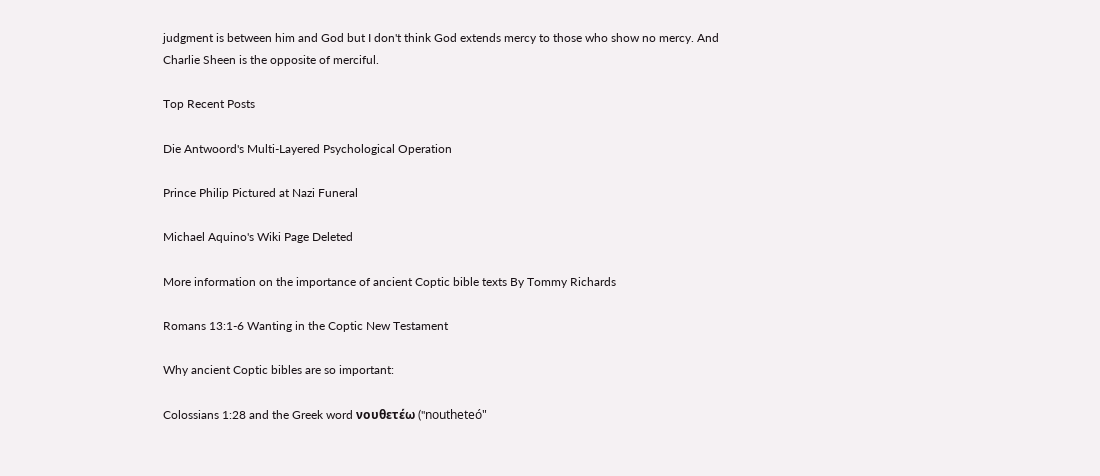judgment is between him and God but I don't think God extends mercy to those who show no mercy. And Charlie Sheen is the opposite of merciful.

Top Recent Posts

Die Antwoord's Multi-Layered Psychological Operation

Prince Philip Pictured at Nazi Funeral

Michael Aquino's Wiki Page Deleted

More information on the importance of ancient Coptic bible texts By Tommy Richards

Romans 13:1-6 Wanting in the Coptic New Testament

Why ancient Coptic bibles are so important:

Colossians 1:28 and the Greek word νουθετέω ("noutheteó"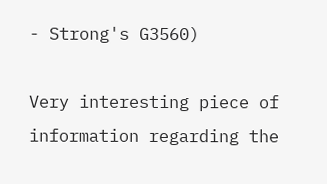- Strong's G3560)

Very interesting piece of information regarding the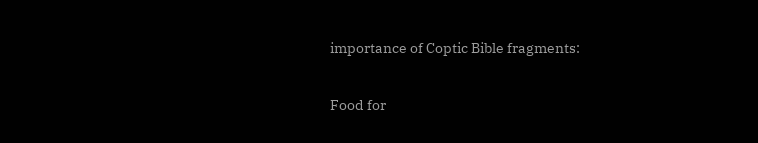importance of Coptic Bible fragments:

Food for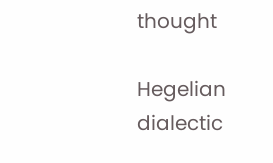thought

Hegelian dialectic